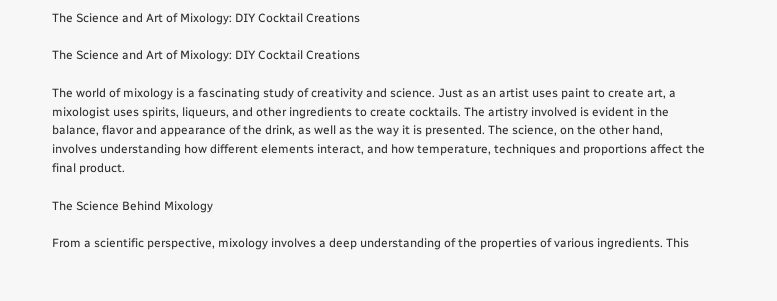The Science and Art of Mixology: DIY Cocktail Creations

The Science and Art of Mixology: DIY Cocktail Creations

The world of mixology is a fascinating study of creativity and science. Just as an artist uses paint to create art, a mixologist uses spirits, liqueurs, and other ingredients to create cocktails. The artistry involved is evident in the balance, flavor and appearance of the drink, as well as the way it is presented. The science, on the other hand, involves understanding how different elements interact, and how temperature, techniques and proportions affect the final product.

The Science Behind Mixology

From a scientific perspective, mixology involves a deep understanding of the properties of various ingredients. This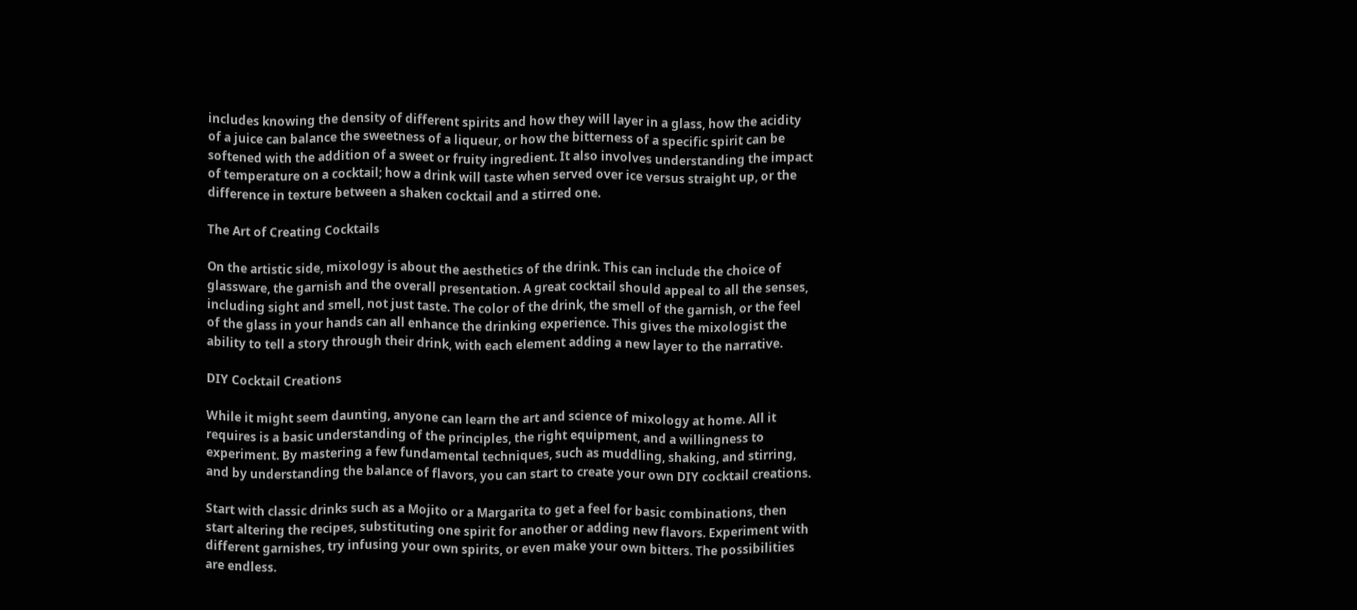includes knowing the density of different spirits and how they will layer in a glass, how the acidity of a juice can balance the sweetness of a liqueur, or how the bitterness of a specific spirit can be softened with the addition of a sweet or fruity ingredient. It also involves understanding the impact of temperature on a cocktail; how a drink will taste when served over ice versus straight up, or the difference in texture between a shaken cocktail and a stirred one.

The Art of Creating Cocktails

On the artistic side, mixology is about the aesthetics of the drink. This can include the choice of glassware, the garnish and the overall presentation. A great cocktail should appeal to all the senses, including sight and smell, not just taste. The color of the drink, the smell of the garnish, or the feel of the glass in your hands can all enhance the drinking experience. This gives the mixologist the ability to tell a story through their drink, with each element adding a new layer to the narrative.

DIY Cocktail Creations

While it might seem daunting, anyone can learn the art and science of mixology at home. All it requires is a basic understanding of the principles, the right equipment, and a willingness to experiment. By mastering a few fundamental techniques, such as muddling, shaking, and stirring, and by understanding the balance of flavors, you can start to create your own DIY cocktail creations.

Start with classic drinks such as a Mojito or a Margarita to get a feel for basic combinations, then start altering the recipes, substituting one spirit for another or adding new flavors. Experiment with different garnishes, try infusing your own spirits, or even make your own bitters. The possibilities are endless.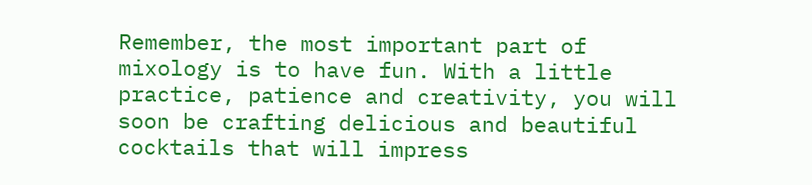Remember, the most important part of mixology is to have fun. With a little practice, patience and creativity, you will soon be crafting delicious and beautiful cocktails that will impress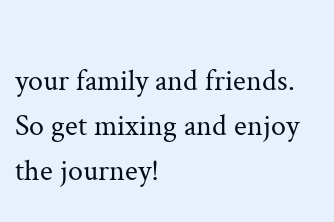your family and friends. So get mixing and enjoy the journey!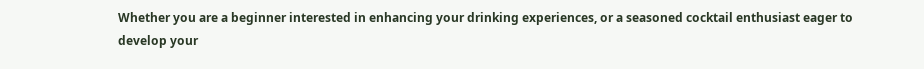Whether you are a beginner interested in enhancing your drinking experiences, or a seasoned cocktail enthusiast eager to develop your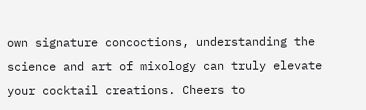own signature concoctions, understanding the science and art of mixology can truly elevate your cocktail creations. Cheers to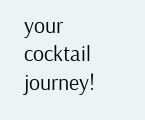your cocktail journey!